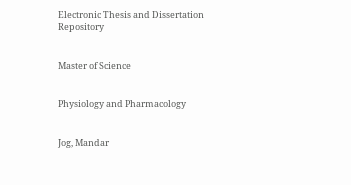Electronic Thesis and Dissertation Repository


Master of Science


Physiology and Pharmacology


Jog, Mandar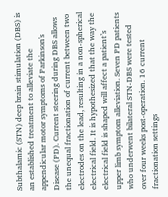Subthalamic (STN) deep brain stimulation (DBS) is an established treatment to alleviate the appendicular motor symptoms of Parkinson's Disease (PD). Current steering during DBS allows the unequal fractionation of current between two electrodes on the lead, resulting in a non-spherical electrical field. It is hypothesized that the way the electrical field is shaped will affect a patient’s upper limb symptom alleviation. Seven PD patients who underwent bilateral STN-DBS were tested over four weeks post-operation. 16 current fractionation settings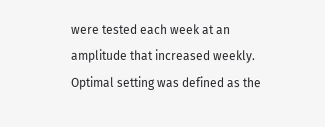were tested each week at an amplitude that increased weekly. Optimal setting was defined as the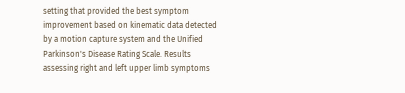setting that provided the best symptom improvement based on kinematic data detected by a motion capture system and the Unified Parkinson's Disease Rating Scale. Results assessing right and left upper limb symptoms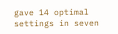gave 14 optimal settings in seven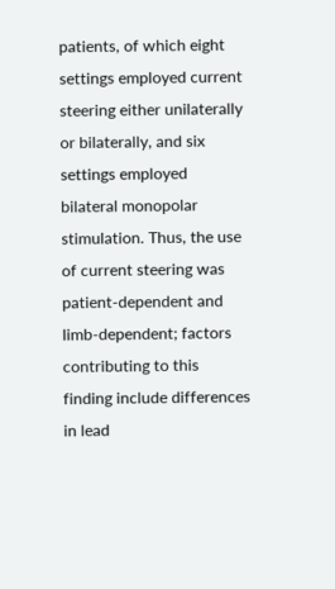patients, of which eight settings employed current steering either unilaterally or bilaterally, and six settings employed bilateral monopolar stimulation. Thus, the use of current steering was patient-dependent and limb-dependent; factors contributing to this finding include differences in lead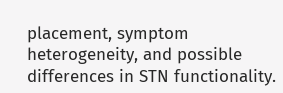placement, symptom heterogeneity, and possible differences in STN functionality.